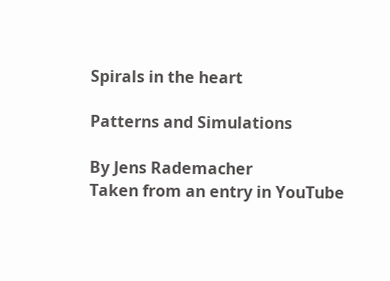Spirals in the heart

Patterns and Simulations

By Jens Rademacher
Taken from an entry in YouTube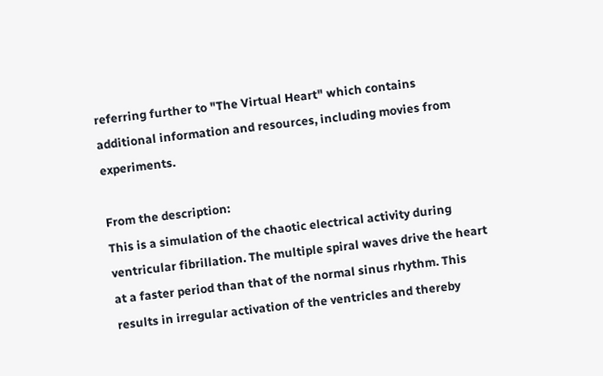referring further to "The Virtual Heart" which contains additional information and resources, including movies from experiments.

From the description:
This is a simulation of the chaotic electrical activity during ventricular fibrillation. The multiple spiral waves drive the heart at a faster period than that of the normal sinus rhythm. This results in irregular activation of the ventricles and thereby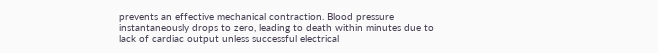prevents an effective mechanical contraction. Blood pressure instantaneously drops to zero, leading to death within minutes due to lack of cardiac output unless successful electrical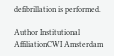defibrillation is performed.

Author Institutional AffiliationCWI Amsterdam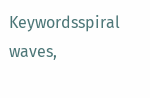Keywordsspiral waves,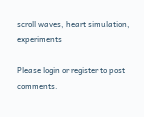scroll waves, heart simulation, experiments

Please login or register to post comments.